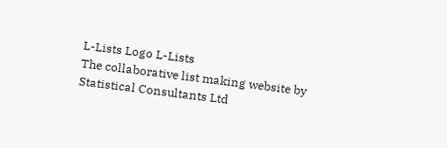L-Lists Logo L-Lists
The collaborative list making website by
Statistical Consultants Ltd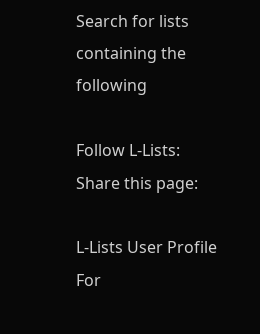Search for lists containing the following

Follow L-Lists:
Share this page:

L-Lists User Profile For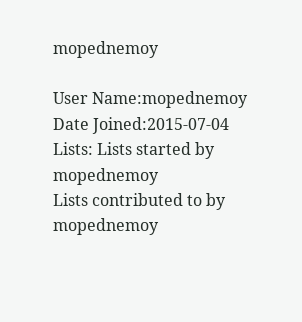mopednemoy

User Name:mopednemoy
Date Joined:2015-07-04
Lists: Lists started by mopednemoy
Lists contributed to by mopednemoy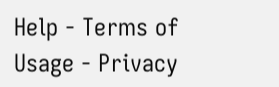Help - Terms of Usage - Privacy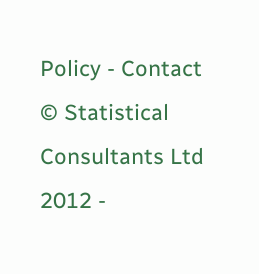Policy - Contact
© Statistical Consultants Ltd 2012 -